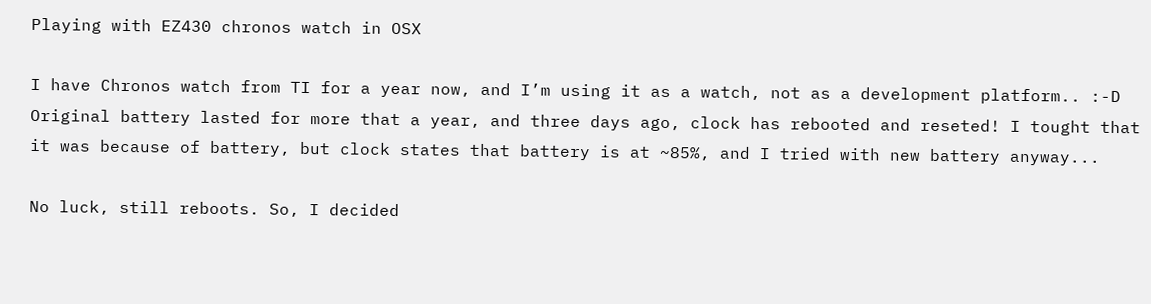Playing with EZ430 chronos watch in OSX

I have Chronos watch from TI for a year now, and I’m using it as a watch, not as a development platform.. :-D
Original battery lasted for more that a year, and three days ago, clock has rebooted and reseted! I tought that it was because of battery, but clock states that battery is at ~85%, and I tried with new battery anyway...

No luck, still reboots. So, I decided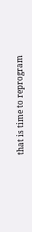that is time to reprogram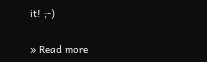it! ;-)

» Read more